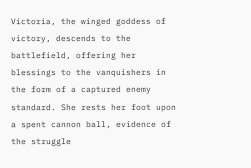Victoria, the winged goddess of victory, descends to the battlefield, offering her blessings to the vanquishers in the form of a captured enemy standard. She rests her foot upon a spent cannon ball, evidence of the struggle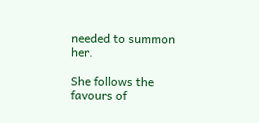needed to summon her.

She follows the favours of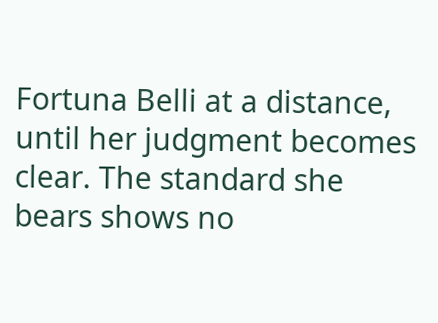Fortuna Belli at a distance, until her judgment becomes clear. The standard she bears shows no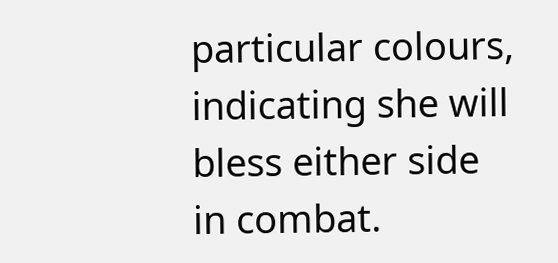particular colours, indicating she will bless either side in combat.